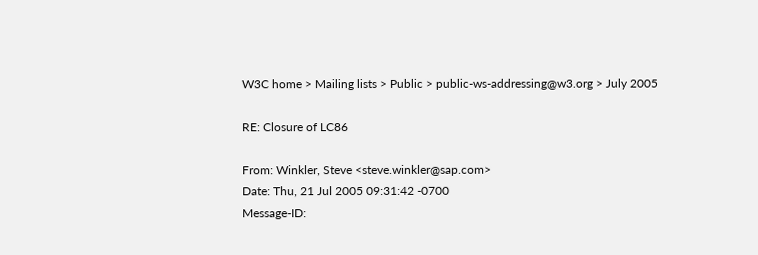W3C home > Mailing lists > Public > public-ws-addressing@w3.org > July 2005

RE: Closure of LC86

From: Winkler, Steve <steve.winkler@sap.com>
Date: Thu, 21 Jul 2005 09:31:42 -0700
Message-ID: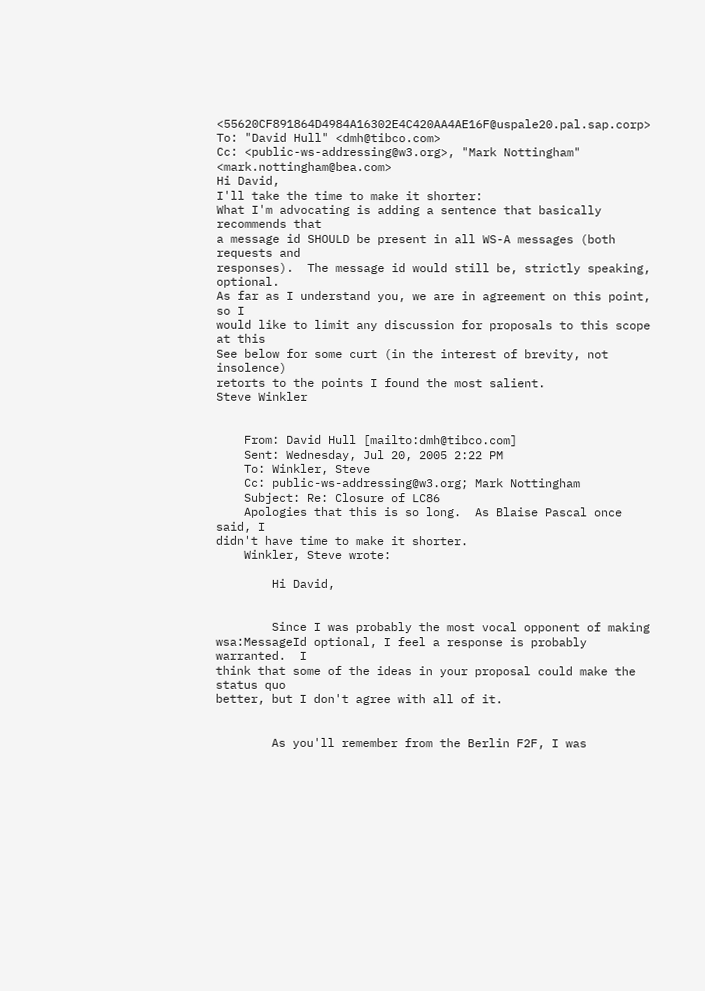<55620CF891864D4984A16302E4C420AA4AE16F@uspale20.pal.sap.corp>
To: "David Hull" <dmh@tibco.com>
Cc: <public-ws-addressing@w3.org>, "Mark Nottingham" <mark.nottingham@bea.com>
Hi David,
I'll take the time to make it shorter:
What I'm advocating is adding a sentence that basically recommends that
a message id SHOULD be present in all WS-A messages (both requests and
responses).  The message id would still be, strictly speaking, optional.
As far as I understand you, we are in agreement on this point, so I
would like to limit any discussion for proposals to this scope at this
See below for some curt (in the interest of brevity, not insolence)
retorts to the points I found the most salient.
Steve Winkler


    From: David Hull [mailto:dmh@tibco.com]
    Sent: Wednesday, Jul 20, 2005 2:22 PM
    To: Winkler, Steve
    Cc: public-ws-addressing@w3.org; Mark Nottingham
    Subject: Re: Closure of LC86
    Apologies that this is so long.  As Blaise Pascal once said, I
didn't have time to make it shorter.
    Winkler, Steve wrote:

        Hi David,


        Since I was probably the most vocal opponent of making
wsa:MessageId optional, I feel a response is probably warranted.  I
think that some of the ideas in your proposal could make the status quo
better, but I don't agree with all of it.


        As you'll remember from the Berlin F2F, I was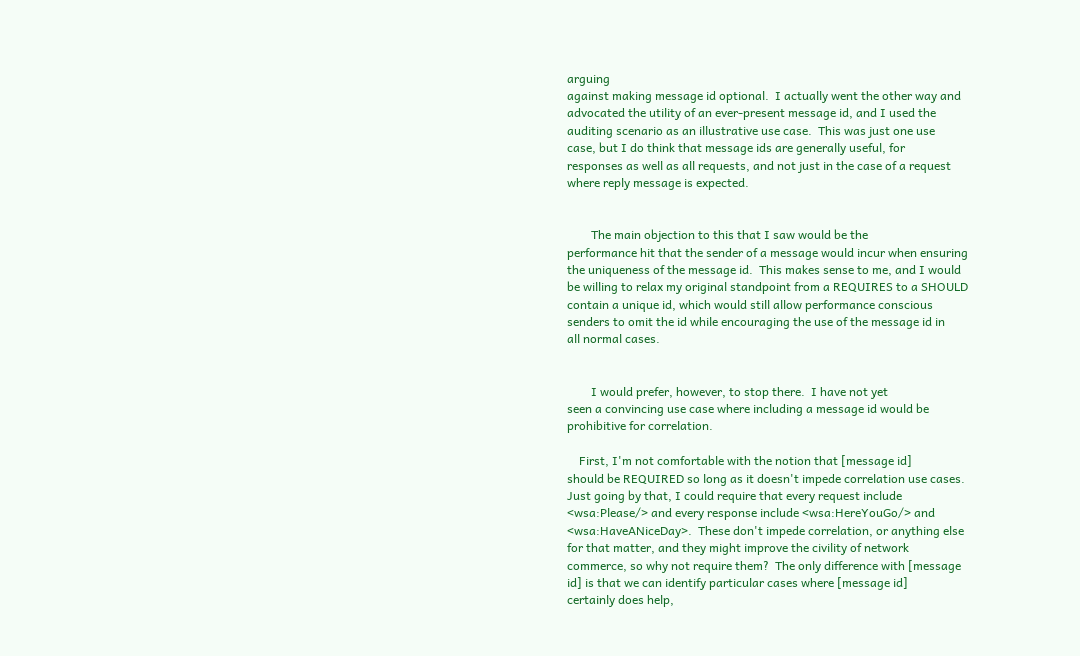arguing
against making message id optional.  I actually went the other way and
advocated the utility of an ever-present message id, and I used the
auditing scenario as an illustrative use case.  This was just one use
case, but I do think that message ids are generally useful, for
responses as well as all requests, and not just in the case of a request
where reply message is expected.


        The main objection to this that I saw would be the
performance hit that the sender of a message would incur when ensuring
the uniqueness of the message id.  This makes sense to me, and I would
be willing to relax my original standpoint from a REQUIRES to a SHOULD
contain a unique id, which would still allow performance conscious
senders to omit the id while encouraging the use of the message id in
all normal cases.


        I would prefer, however, to stop there.  I have not yet
seen a convincing use case where including a message id would be
prohibitive for correlation.

    First, I'm not comfortable with the notion that [message id]
should be REQUIRED so long as it doesn't impede correlation use cases.
Just going by that, I could require that every request include
<wsa:Please/> and every response include <wsa:HereYouGo/> and
<wsa:HaveANiceDay>.  These don't impede correlation, or anything else
for that matter, and they might improve the civility of network
commerce, so why not require them?  The only difference with [message
id] is that we can identify particular cases where [message id]
certainly does help,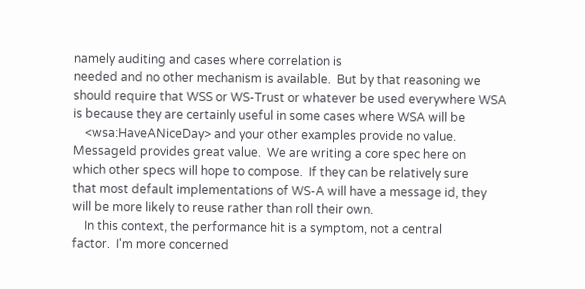namely auditing and cases where correlation is
needed and no other mechanism is available.  But by that reasoning we
should require that WSS or WS-Trust or whatever be used everywhere WSA
is because they are certainly useful in some cases where WSA will be
    <wsa:HaveANiceDay> and your other examples provide no value.
MessageId provides great value.  We are writing a core spec here on
which other specs will hope to compose.  If they can be relatively sure
that most default implementations of WS-A will have a message id, they
will be more likely to reuse rather than roll their own.
    In this context, the performance hit is a symptom, not a central
factor.  I'm more concerned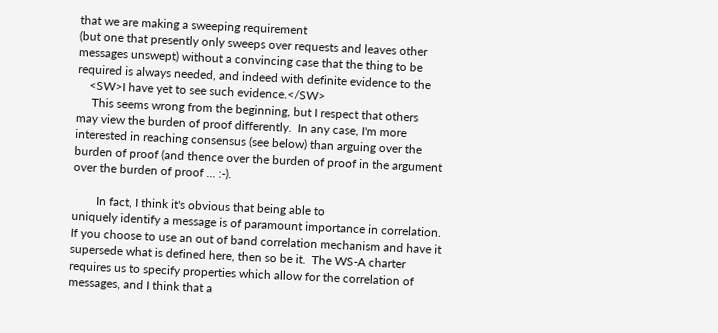that we are making a sweeping requirement
(but one that presently only sweeps over requests and leaves other
messages unswept) without a convincing case that the thing to be
required is always needed, and indeed with definite evidence to the
    <SW>I have yet to see such evidence.</SW>
     This seems wrong from the beginning, but I respect that others
may view the burden of proof differently.  In any case, I'm more
interested in reaching consensus (see below) than arguing over the
burden of proof (and thence over the burden of proof in the argument
over the burden of proof ... :-).

        In fact, I think it's obvious that being able to
uniquely identify a message is of paramount importance in correlation.
If you choose to use an out of band correlation mechanism and have it
supersede what is defined here, then so be it.  The WS-A charter
requires us to specify properties which allow for the correlation of
messages, and I think that a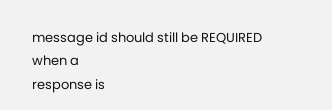message id should still be REQUIRED when a
response is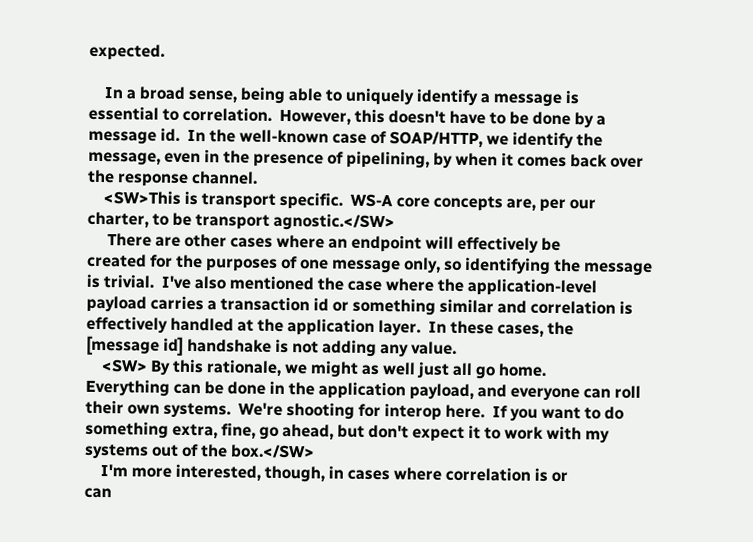expected.

    In a broad sense, being able to uniquely identify a message is
essential to correlation.  However, this doesn't have to be done by a
message id.  In the well-known case of SOAP/HTTP, we identify the
message, even in the presence of pipelining, by when it comes back over
the response channel.
    <SW>This is transport specific.  WS-A core concepts are, per our
charter, to be transport agnostic.</SW>
     There are other cases where an endpoint will effectively be
created for the purposes of one message only, so identifying the message
is trivial.  I've also mentioned the case where the application-level
payload carries a transaction id or something similar and correlation is
effectively handled at the application layer.  In these cases, the
[message id] handshake is not adding any value.
    <SW> By this rationale, we might as well just all go home.
Everything can be done in the application payload, and everyone can roll
their own systems.  We're shooting for interop here.  If you want to do
something extra, fine, go ahead, but don't expect it to work with my
systems out of the box.</SW>
    I'm more interested, though, in cases where correlation is or
can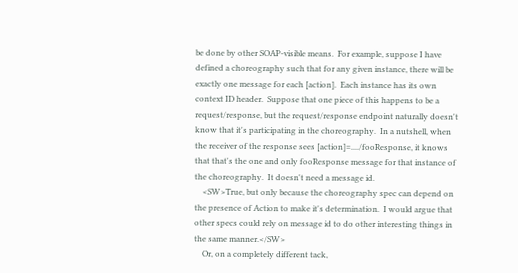be done by other SOAP-visible means.  For example, suppose I have
defined a choreography such that for any given instance, there will be
exactly one message for each [action].  Each instance has its own
context ID header.  Suppose that one piece of this happens to be a
request/response, but the request/response endpoint naturally doesn't
know that it's participating in the choreography.  In a nutshell, when
the receiver of the response sees [action]=..../fooResponse, it knows
that that's the one and only fooResponse message for that instance of
the choreography.  It doesn't need a message id.
    <SW>True, but only because the choreography spec can depend on
the presence of Action to make it's determination.  I would argue that
other specs could rely on message id to do other interesting things in
the same manner.</SW>
    Or, on a completely different tack,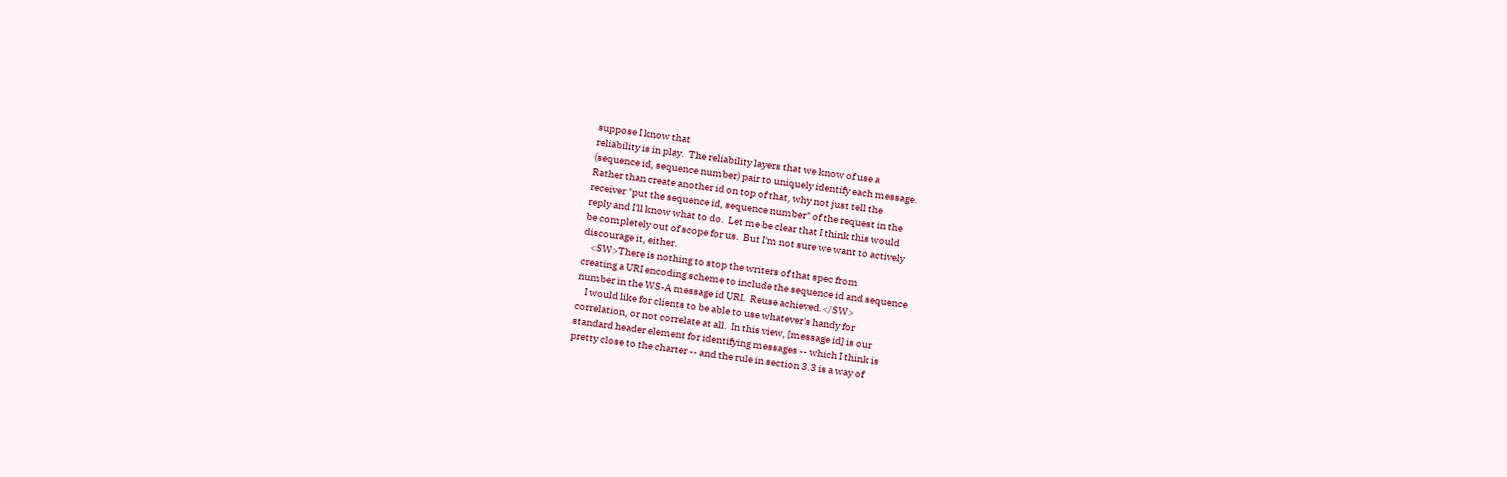suppose I know that
reliability is in play.  The reliability layers that we know of use a
(sequence id, sequence number) pair to uniquely identify each message.
Rather than create another id on top of that, why not just tell the
receiver "put the sequence id, sequence number" of the request in the
reply and I'll know what to do.  Let me be clear that I think this would
be completely out of scope for us.  But I'm not sure we want to actively
discourage it, either.
    <SW>There is nothing to stop the writers of that spec from
creating a URI encoding scheme to include the sequence id and sequence
number in the WS-A message id URI.  Reuse achieved.</SW>
    I would like for clients to be able to use whatever's handy for
correlation, or not correlate at all.  In this view, [message id] is our
standard header element for identifying messages -- which I think is
pretty close to the charter -- and the rule in section 3.3 is a way of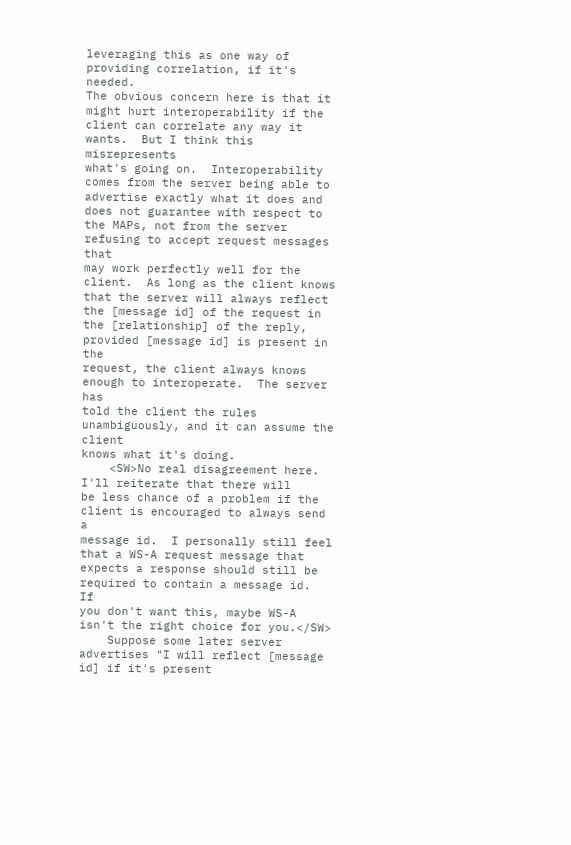leveraging this as one way of providing correlation, if it's needed.
The obvious concern here is that it might hurt interoperability if the
client can correlate any way it wants.  But I think this misrepresents
what's going on.  Interoperability comes from the server being able to
advertise exactly what it does and does not guarantee with respect to
the MAPs, not from the server refusing to accept request messages that
may work perfectly well for the client.  As long as the client knows
that the server will always reflect the [message id] of the request in
the [relationship] of the reply, provided [message id] is present in the
request, the client always knows enough to interoperate.  The server has
told the client the rules unambiguously, and it can assume the client
knows what it's doing.
    <SW>No real disagreement here.  I'll reiterate that there will
be less chance of a problem if the client is encouraged to always send a
message id.  I personally still feel that a WS-A request message that
expects a response should still be required to contain a message id.  If
you don't want this, maybe WS-A isn't the right choice for you.</SW>
    Suppose some later server advertises "I will reflect [message
id] if it's present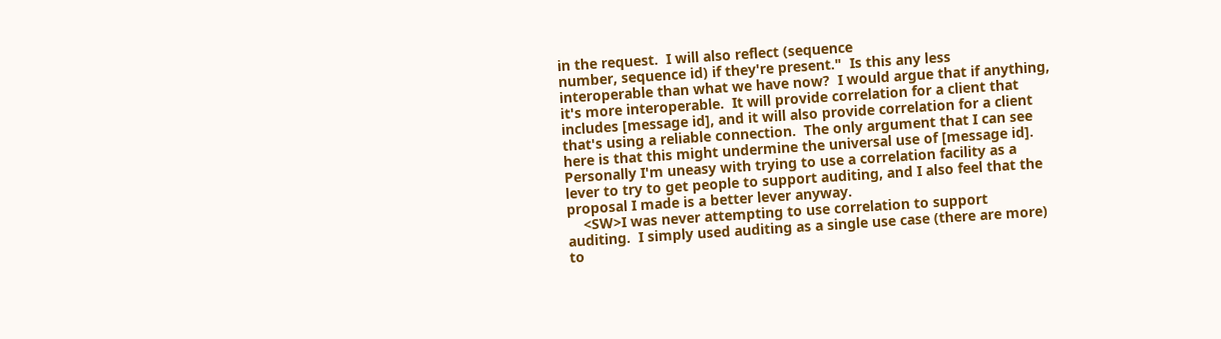in the request.  I will also reflect (sequence
number, sequence id) if they're present."  Is this any less
interoperable than what we have now?  I would argue that if anything,
it's more interoperable.  It will provide correlation for a client that
includes [message id], and it will also provide correlation for a client
that's using a reliable connection.  The only argument that I can see
here is that this might undermine the universal use of [message id].
Personally I'm uneasy with trying to use a correlation facility as a
lever to try to get people to support auditing, and I also feel that the
proposal I made is a better lever anyway.
    <SW>I was never attempting to use correlation to support
auditing.  I simply used auditing as a single use case (there are more)
to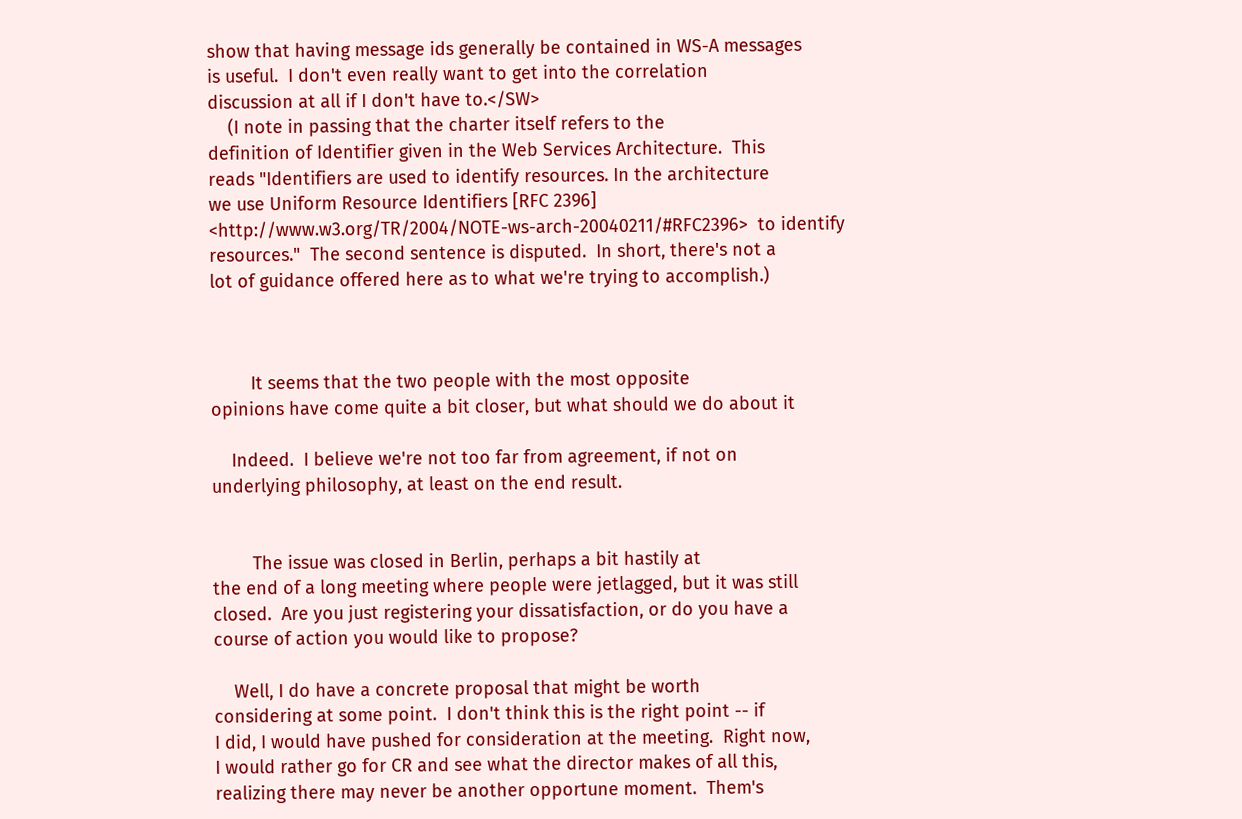show that having message ids generally be contained in WS-A messages
is useful.  I don't even really want to get into the correlation
discussion at all if I don't have to.</SW>
    (I note in passing that the charter itself refers to the
definition of Identifier given in the Web Services Architecture.  This
reads "Identifiers are used to identify resources. In the architecture
we use Uniform Resource Identifiers [RFC 2396]
<http://www.w3.org/TR/2004/NOTE-ws-arch-20040211/#RFC2396>  to identify
resources."  The second sentence is disputed.  In short, there's not a
lot of guidance offered here as to what we're trying to accomplish.)



        It seems that the two people with the most opposite
opinions have come quite a bit closer, but what should we do about it

    Indeed.  I believe we're not too far from agreement, if not on
underlying philosophy, at least on the end result.


        The issue was closed in Berlin, perhaps a bit hastily at
the end of a long meeting where people were jetlagged, but it was still
closed.  Are you just registering your dissatisfaction, or do you have a
course of action you would like to propose?

    Well, I do have a concrete proposal that might be worth
considering at some point.  I don't think this is the right point -- if
I did, I would have pushed for consideration at the meeting.  Right now,
I would rather go for CR and see what the director makes of all this,
realizing there may never be another opportune moment.  Them's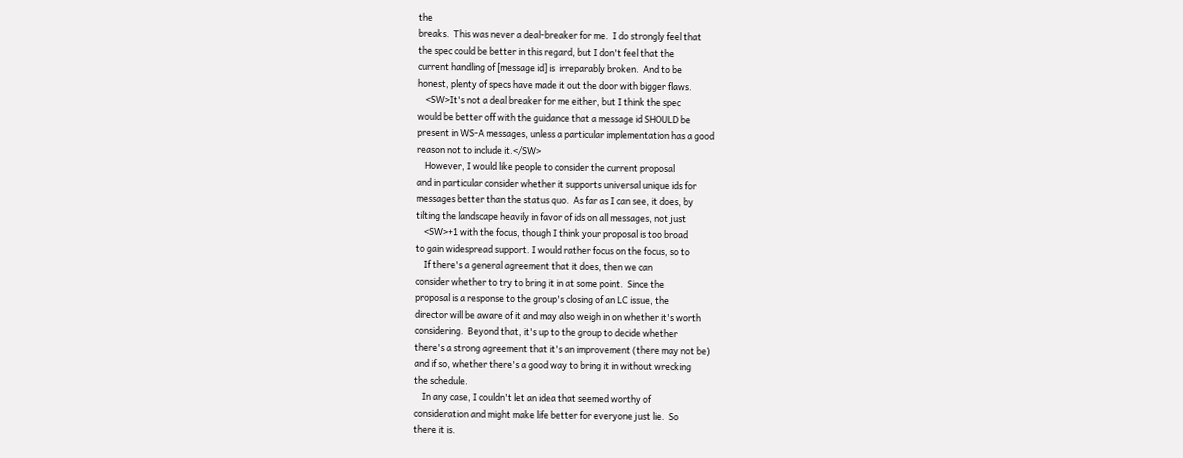the
breaks.  This was never a deal-breaker for me.  I do strongly feel that
the spec could be better in this regard, but I don't feel that the
current handling of [message id] is  irreparably broken.  And to be
honest, plenty of specs have made it out the door with bigger flaws.
    <SW>It's not a deal breaker for me either, but I think the spec
would be better off with the guidance that a message id SHOULD be
present in WS-A messages, unless a particular implementation has a good
reason not to include it.</SW>
    However, I would like people to consider the current proposal
and in particular consider whether it supports universal unique ids for
messages better than the status quo.  As far as I can see, it does, by
tilting the landscape heavily in favor of ids on all messages, not just
    <SW>+1 with the focus, though I think your proposal is too broad
to gain widespread support. I would rather focus on the focus, so to
    If there's a general agreement that it does, then we can
consider whether to try to bring it in at some point.  Since the
proposal is a response to the group's closing of an LC issue, the
director will be aware of it and may also weigh in on whether it's worth
considering.  Beyond that, it's up to the group to decide whether
there's a strong agreement that it's an improvement (there may not be)
and if so, whether there's a good way to bring it in without wrecking
the schedule.
    In any case, I couldn't let an idea that seemed worthy of
consideration and might make life better for everyone just lie.  So
there it is.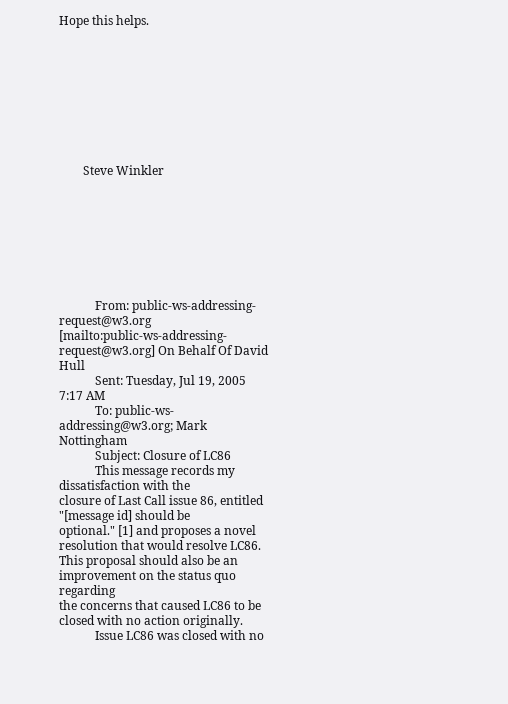Hope this helps.









        Steve Winkler








            From: public-ws-addressing-request@w3.org
[mailto:public-ws-addressing-request@w3.org] On Behalf Of David Hull
            Sent: Tuesday, Jul 19, 2005 7:17 AM
            To: public-ws-addressing@w3.org; Mark Nottingham
            Subject: Closure of LC86
            This message records my dissatisfaction with the
closure of Last Call issue 86, entitled "[message id] should be
optional." [1] and proposes a novel resolution that would resolve LC86.
This proposal should also be an improvement on the status quo regarding
the concerns that caused LC86 to be closed with no action originally.
            Issue LC86 was closed with no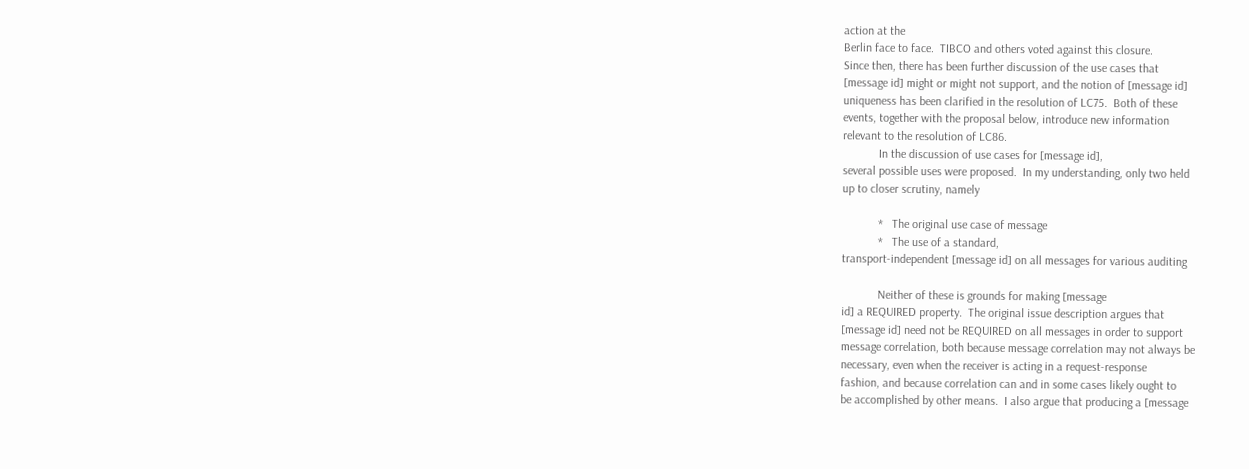action at the
Berlin face to face.  TIBCO and others voted against this closure.
Since then, there has been further discussion of the use cases that
[message id] might or might not support, and the notion of [message id]
uniqueness has been clarified in the resolution of LC75.  Both of these
events, together with the proposal below, introduce new information
relevant to the resolution of LC86.
            In the discussion of use cases for [message id],
several possible uses were proposed.  In my understanding, only two held
up to closer scrutiny, namely

            *   The original use case of message
            *   The use of a standard,
transport-independent [message id] on all messages for various auditing

            Neither of these is grounds for making [message
id] a REQUIRED property.  The original issue description argues that
[message id] need not be REQUIRED on all messages in order to support
message correlation, both because message correlation may not always be
necessary, even when the receiver is acting in a request-response
fashion, and because correlation can and in some cases likely ought to
be accomplished by other means.  I also argue that producing a [message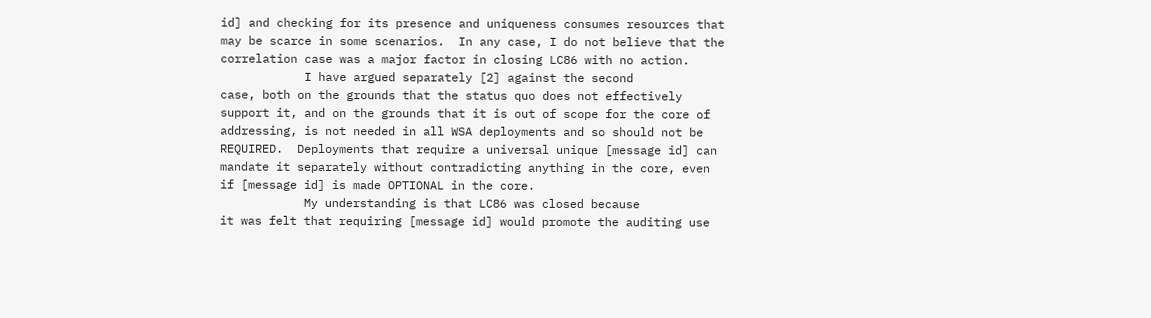id] and checking for its presence and uniqueness consumes resources that
may be scarce in some scenarios.  In any case, I do not believe that the
correlation case was a major factor in closing LC86 with no action.
            I have argued separately [2] against the second
case, both on the grounds that the status quo does not effectively
support it, and on the grounds that it is out of scope for the core of
addressing, is not needed in all WSA deployments and so should not be
REQUIRED.  Deployments that require a universal unique [message id] can
mandate it separately without contradicting anything in the core, even
if [message id] is made OPTIONAL in the core.
            My understanding is that LC86 was closed because
it was felt that requiring [message id] would promote the auditing use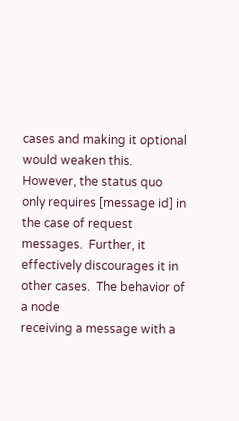cases and making it optional would weaken this.  However, the status quo
only requires [message id] in the case of request messages.  Further, it
effectively discourages it in other cases.  The behavior of a node
receiving a message with a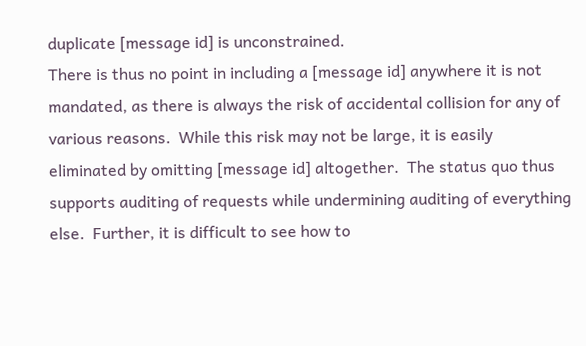duplicate [message id] is unconstrained.
There is thus no point in including a [message id] anywhere it is not
mandated, as there is always the risk of accidental collision for any of
various reasons.  While this risk may not be large, it is easily
eliminated by omitting [message id] altogether.  The status quo thus
supports auditing of requests while undermining auditing of everything
else.  Further, it is difficult to see how to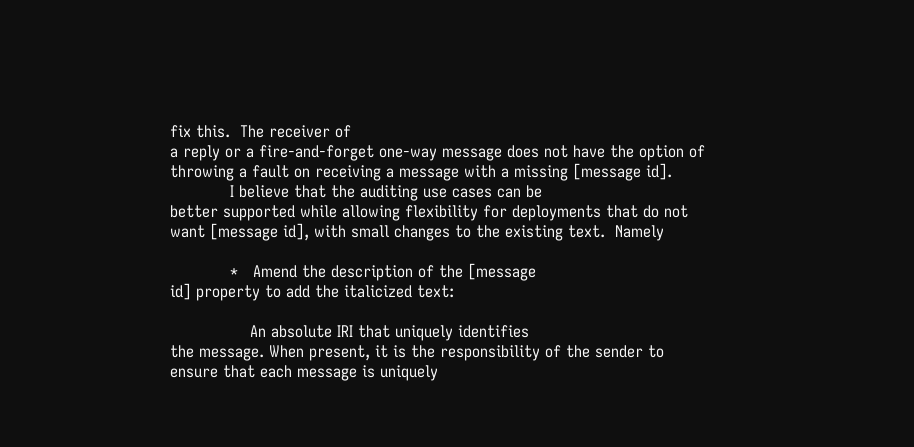fix this.  The receiver of
a reply or a fire-and-forget one-way message does not have the option of
throwing a fault on receiving a message with a missing [message id].
            I believe that the auditing use cases can be
better supported while allowing flexibility for deployments that do not
want [message id], with small changes to the existing text.  Namely

            *   Amend the description of the [message
id] property to add the italicized text:

                An absolute IRI that uniquely identifies
the message. When present, it is the responsibility of the sender to
ensure that each message is uniquely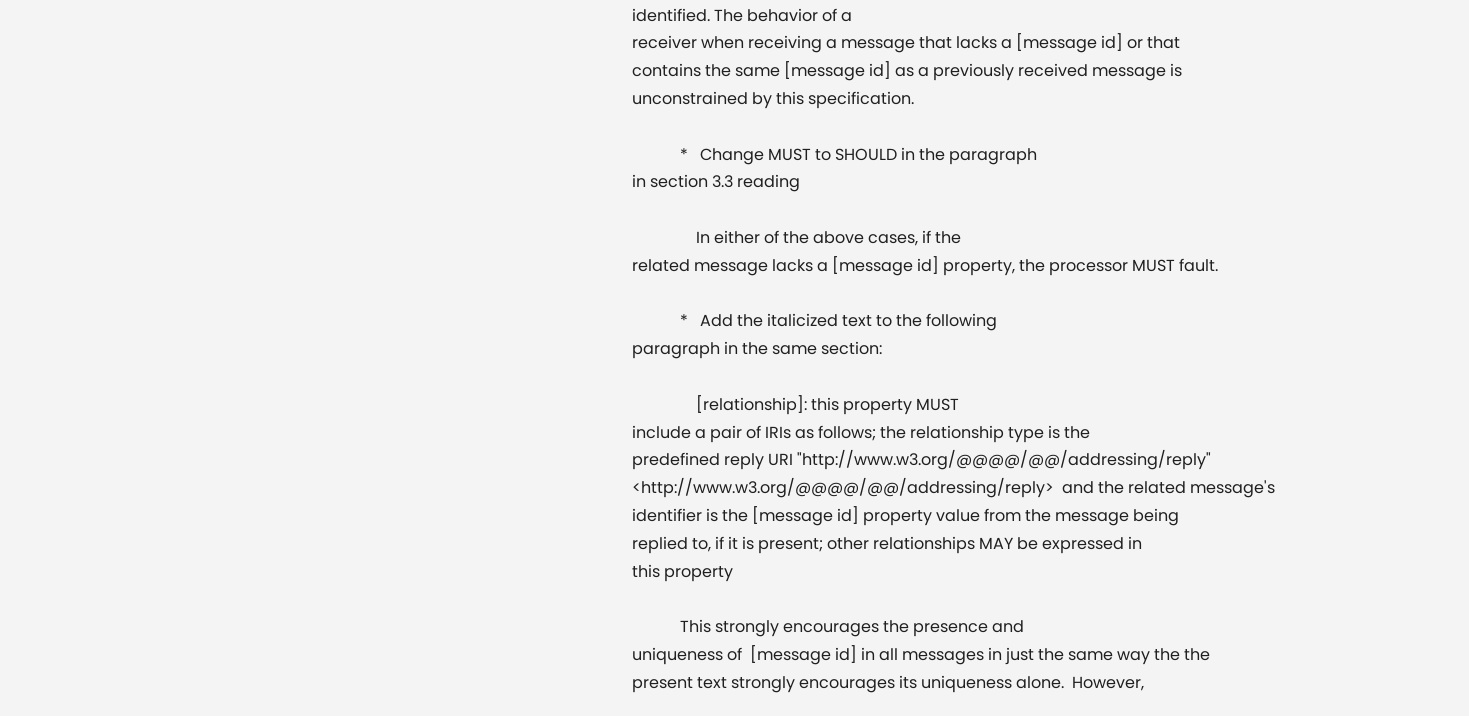identified. The behavior of a
receiver when receiving a message that lacks a [message id] or that
contains the same [message id] as a previously received message is
unconstrained by this specification.

            *   Change MUST to SHOULD in the paragraph
in section 3.3 reading

                In either of the above cases, if the
related message lacks a [message id] property, the processor MUST fault.

            *   Add the italicized text to the following
paragraph in the same section:

                [relationship]: this property MUST
include a pair of IRIs as follows; the relationship type is the
predefined reply URI "http://www.w3.org/@@@@/@@/addressing/reply"
<http://www.w3.org/@@@@/@@/addressing/reply>  and the related message's
identifier is the [message id] property value from the message being
replied to, if it is present; other relationships MAY be expressed in
this property

            This strongly encourages the presence and
uniqueness of  [message id] in all messages in just the same way the the
present text strongly encourages its uniqueness alone.  However,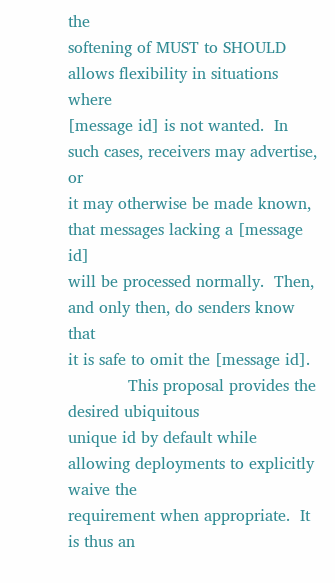the
softening of MUST to SHOULD allows flexibility in situations where
[message id] is not wanted.  In such cases, receivers may advertise, or
it may otherwise be made known, that messages lacking a [message id]
will be processed normally.  Then, and only then, do senders know that
it is safe to omit the [message id].
            This proposal provides the desired ubiquitous
unique id by default while allowing deployments to explicitly waive the
requirement when appropriate.  It is thus an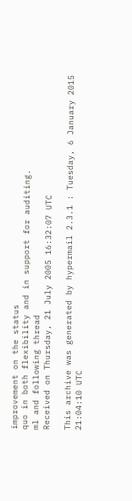improvement on the status
quo in both flexibility and in support for auditing.
ml and following thread
Received on Thursday, 21 July 2005 16:32:07 UTC

This archive was generated by hypermail 2.3.1 : Tuesday, 6 January 2015 21:04:10 UTC